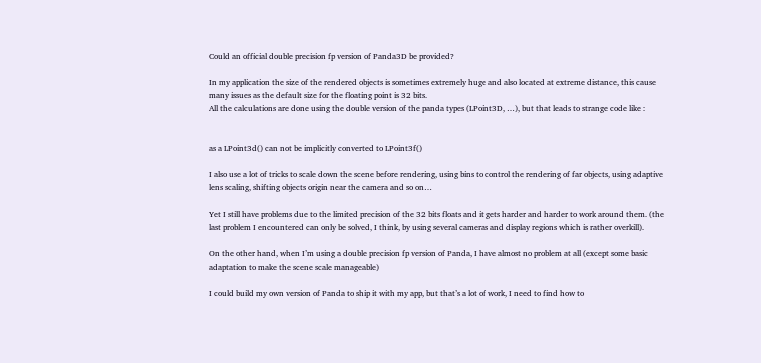Could an official double precision fp version of Panda3D be provided?

In my application the size of the rendered objects is sometimes extremely huge and also located at extreme distance, this cause many issues as the default size for the floating point is 32 bits.
All the calculations are done using the double version of the panda types (LPoint3D, …), but that leads to strange code like :


as a LPoint3d() can not be implicitly converted to LPoint3f()

I also use a lot of tricks to scale down the scene before rendering, using bins to control the rendering of far objects, using adaptive lens scaling, shifting objects origin near the camera and so on…

Yet I still have problems due to the limited precision of the 32 bits floats and it gets harder and harder to work around them. (the last problem I encountered can only be solved, I think, by using several cameras and display regions which is rather overkill).

On the other hand, when I’m using a double precision fp version of Panda, I have almost no problem at all (except some basic adaptation to make the scene scale manageable)

I could build my own version of Panda to ship it with my app, but that’s a lot of work, I need to find how to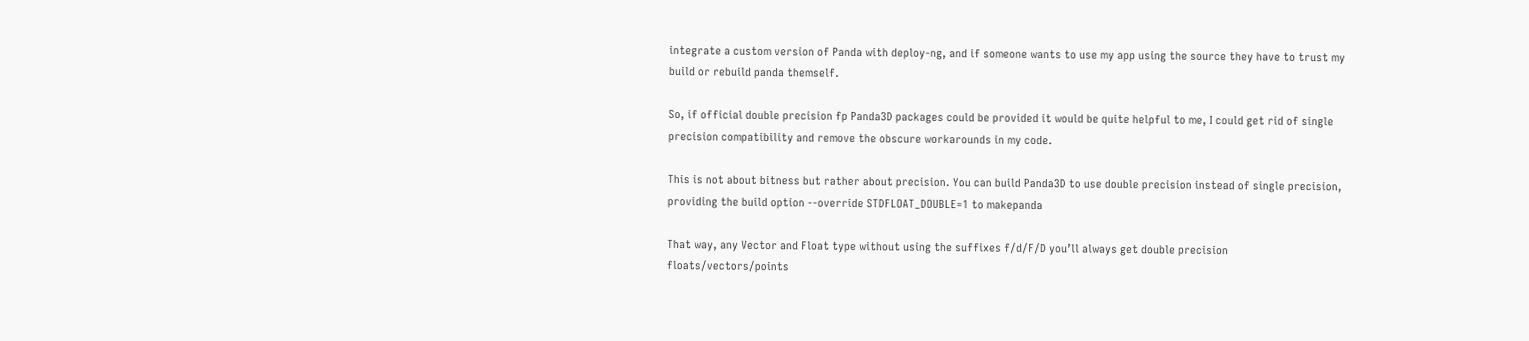integrate a custom version of Panda with deploy-ng, and if someone wants to use my app using the source they have to trust my build or rebuild panda themself.

So, if official double precision fp Panda3D packages could be provided it would be quite helpful to me, I could get rid of single precision compatibility and remove the obscure workarounds in my code.

This is not about bitness but rather about precision. You can build Panda3D to use double precision instead of single precision, providing the build option --override STDFLOAT_DOUBLE=1 to makepanda

That way, any Vector and Float type without using the suffixes f/d/F/D you’ll always get double precision floats/vectors/points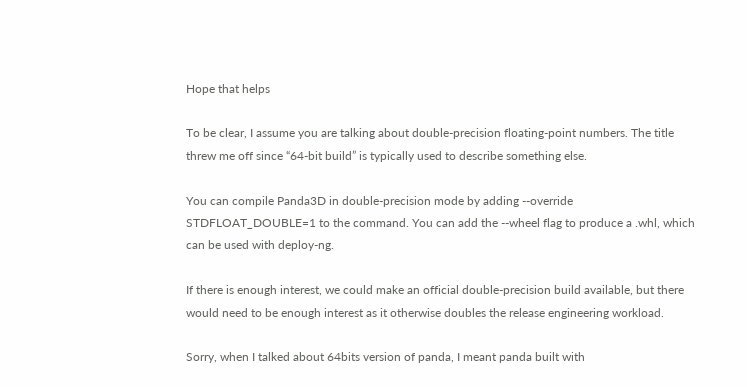Hope that helps

To be clear, I assume you are talking about double-precision floating-point numbers. The title threw me off since “64-bit build” is typically used to describe something else.

You can compile Panda3D in double-precision mode by adding --override STDFLOAT_DOUBLE=1 to the command. You can add the --wheel flag to produce a .whl, which can be used with deploy-ng.

If there is enough interest, we could make an official double-precision build available, but there would need to be enough interest as it otherwise doubles the release engineering workload.

Sorry, when I talked about 64bits version of panda, I meant panda built with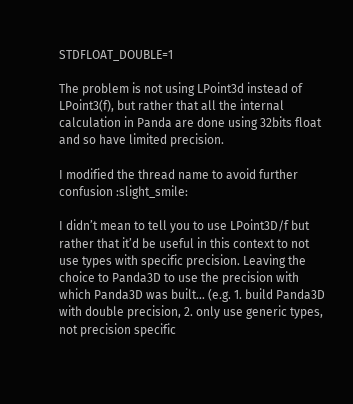STDFLOAT_DOUBLE=1

The problem is not using LPoint3d instead of LPoint3(f), but rather that all the internal calculation in Panda are done using 32bits float and so have limited precision.

I modified the thread name to avoid further confusion :slight_smile:

I didn’t mean to tell you to use LPoint3D/f but rather that it’d be useful in this context to not use types with specific precision. Leaving the choice to Panda3D to use the precision with which Panda3D was built… (e.g. 1. build Panda3D with double precision, 2. only use generic types, not precision specific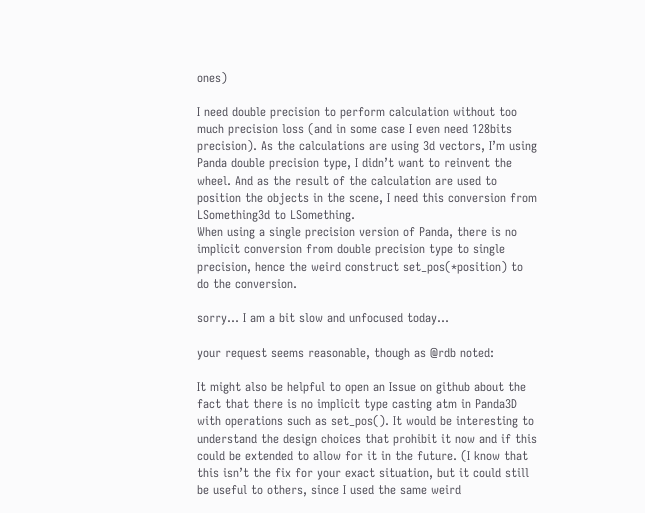ones)

I need double precision to perform calculation without too much precision loss (and in some case I even need 128bits precision). As the calculations are using 3d vectors, I’m using Panda double precision type, I didn’t want to reinvent the wheel. And as the result of the calculation are used to position the objects in the scene, I need this conversion from LSomething3d to LSomething.
When using a single precision version of Panda, there is no implicit conversion from double precision type to single precision, hence the weird construct set_pos(*position) to do the conversion.

sorry… I am a bit slow and unfocused today…

your request seems reasonable, though as @rdb noted:

It might also be helpful to open an Issue on github about the fact that there is no implicit type casting atm in Panda3D with operations such as set_pos(). It would be interesting to understand the design choices that prohibit it now and if this could be extended to allow for it in the future. (I know that this isn’t the fix for your exact situation, but it could still be useful to others, since I used the same weird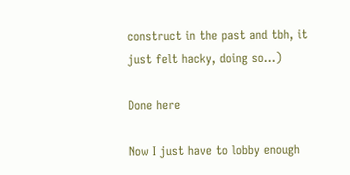construct in the past and tbh, it just felt hacky, doing so…)

Done here

Now I just have to lobby enough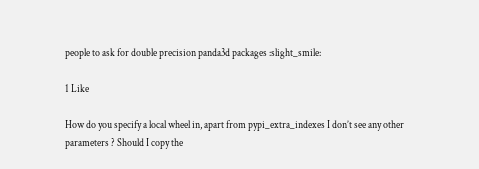people to ask for double precision panda3d packages :slight_smile:

1 Like

How do you specify a local wheel in, apart from pypi_extra_indexes I don’t see any other parameters ? Should I copy the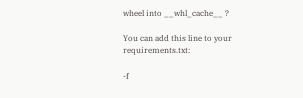wheel into __whl_cache__ ?

You can add this line to your requirements.txt:

-f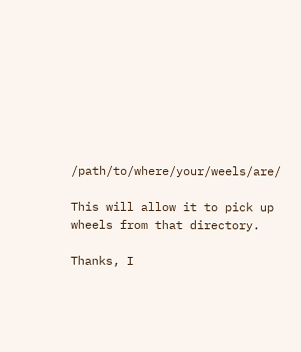/path/to/where/your/weels/are/

This will allow it to pick up wheels from that directory.

Thanks, I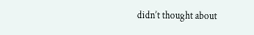didn’t thought about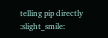telling pip directly :slight_smile: